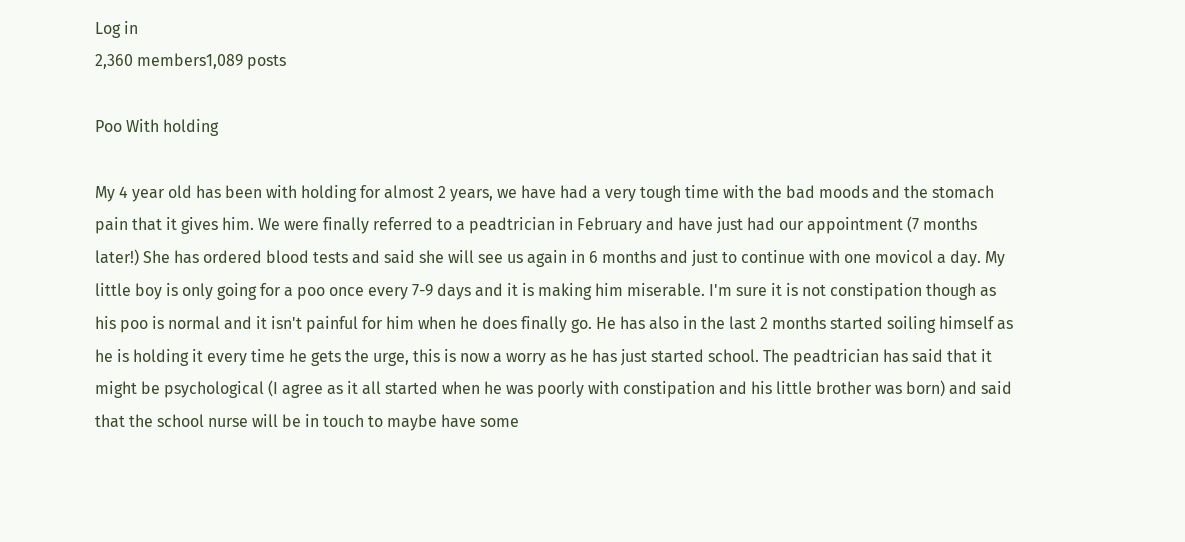Log in
2,360 members1,089 posts

Poo With holding

My 4 year old has been with holding for almost 2 years, we have had a very tough time with the bad moods and the stomach pain that it gives him. We were finally referred to a peadtrician in February and have just had our appointment (7 months later!) She has ordered blood tests and said she will see us again in 6 months and just to continue with one movicol a day. My little boy is only going for a poo once every 7-9 days and it is making him miserable. I'm sure it is not constipation though as his poo is normal and it isn't painful for him when he does finally go. He has also in the last 2 months started soiling himself as he is holding it every time he gets the urge, this is now a worry as he has just started school. The peadtrician has said that it might be psychological (I agree as it all started when he was poorly with constipation and his little brother was born) and said that the school nurse will be in touch to maybe have some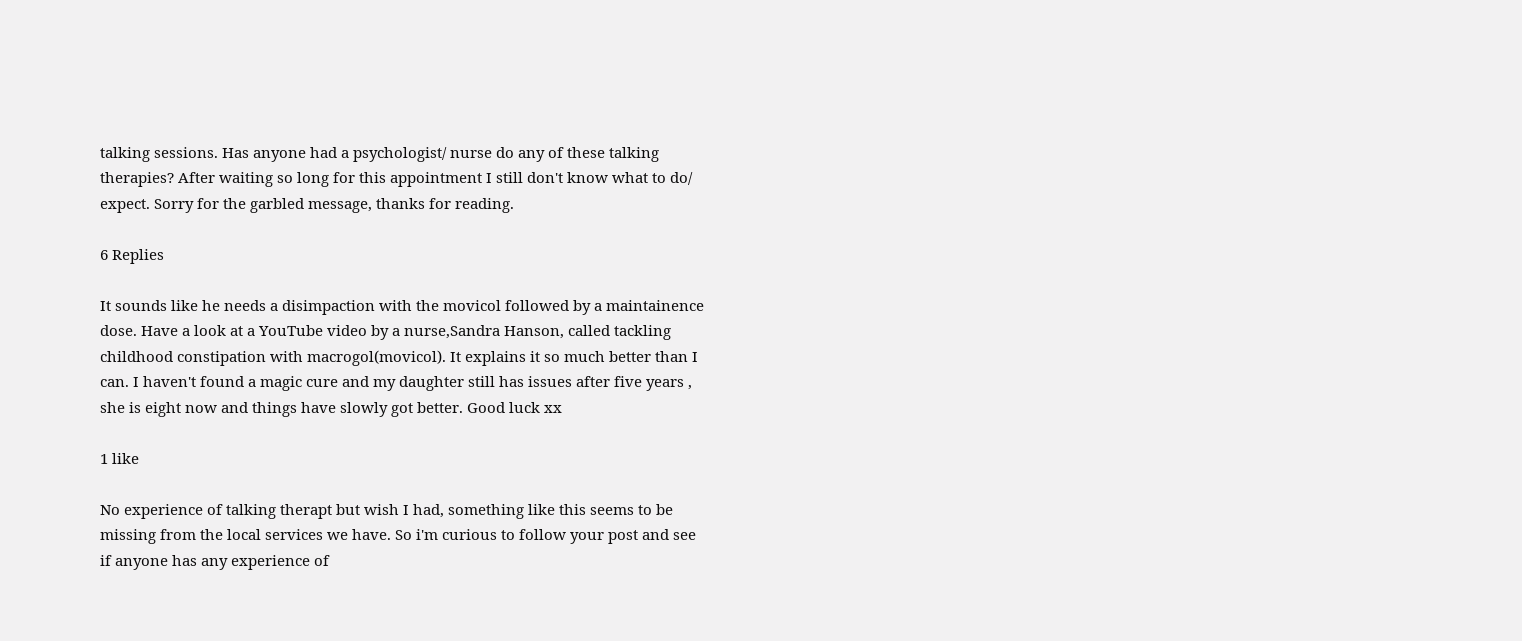talking sessions. Has anyone had a psychologist/ nurse do any of these talking therapies? After waiting so long for this appointment I still don't know what to do/ expect. Sorry for the garbled message, thanks for reading.

6 Replies

It sounds like he needs a disimpaction with the movicol followed by a maintainence dose. Have a look at a YouTube video by a nurse,Sandra Hanson, called tackling childhood constipation with macrogol(movicol). It explains it so much better than I can. I haven't found a magic cure and my daughter still has issues after five years , she is eight now and things have slowly got better. Good luck xx

1 like

No experience of talking therapt but wish I had, something like this seems to be missing from the local services we have. So i'm curious to follow your post and see if anyone has any experience of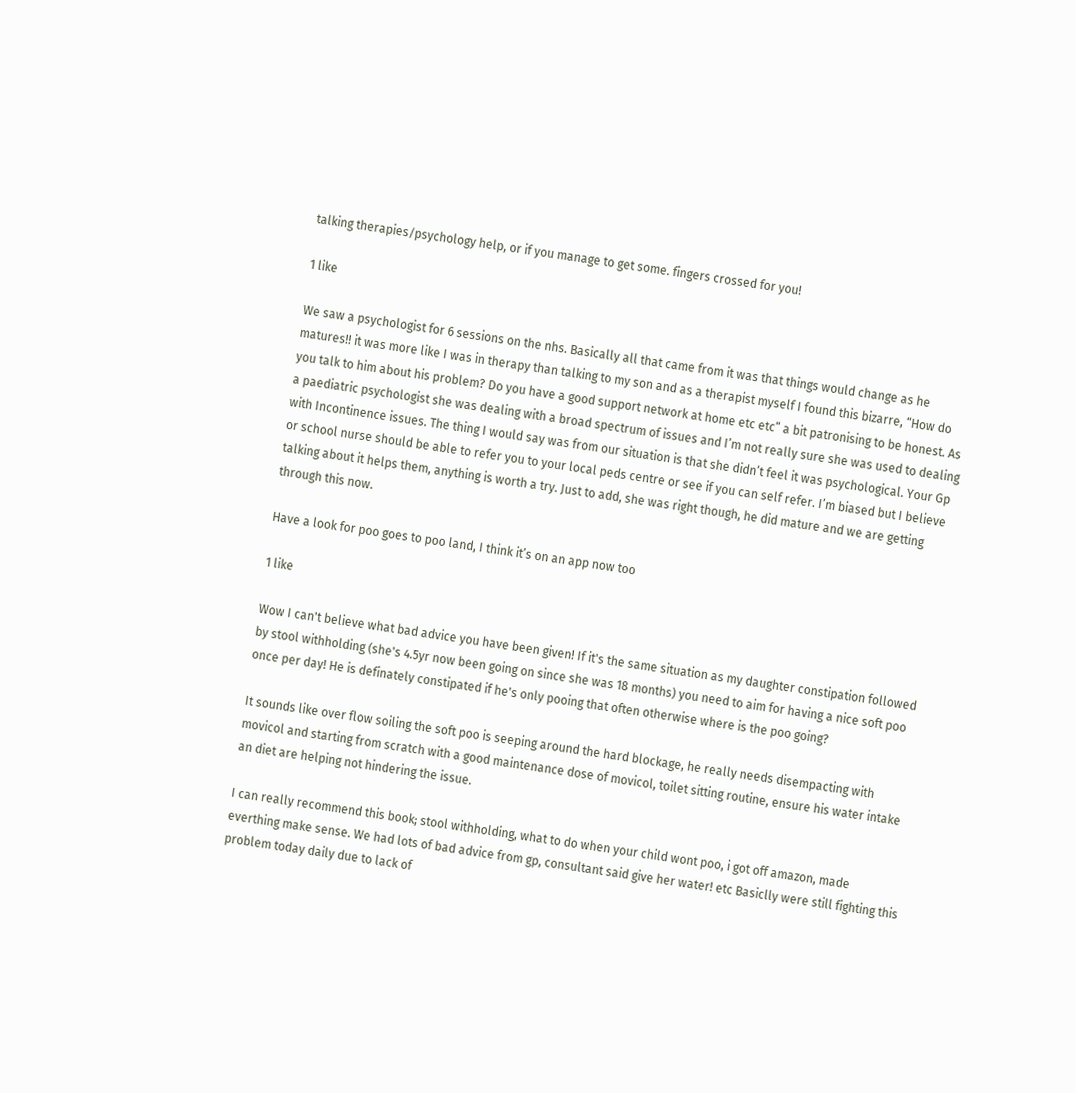talking therapies/psychology help, or if you manage to get some. fingers crossed for you!

1 like

We saw a psychologist for 6 sessions on the nhs. Basically all that came from it was that things would change as he matures!! it was more like I was in therapy than talking to my son and as a therapist myself I found this bizarre, “How do you talk to him about his problem? Do you have a good support network at home etc etc” a bit patronising to be honest. As a paediatric psychologist she was dealing with a broad spectrum of issues and I’m not really sure she was used to dealing with Incontinence issues. The thing I would say was from our situation is that she didn’t feel it was psychological. Your Gp or school nurse should be able to refer you to your local peds centre or see if you can self refer. I’m biased but I believe talking about it helps them, anything is worth a try. Just to add, she was right though, he did mature and we are getting through this now.

Have a look for poo goes to poo land, I think it’s on an app now too

1 like

Wow I can't believe what bad advice you have been given! If it's the same situation as my daughter constipation followed by stool withholding (she's 4.5yr now been going on since she was 18 months) you need to aim for having a nice soft poo once per day! He is definately constipated if he's only pooing that often otherwise where is the poo going?

It sounds like over flow soiling the soft poo is seeping around the hard blockage, he really needs disempacting with movicol and starting from scratch with a good maintenance dose of movicol, toilet sitting routine, ensure his water intake an diet are helping not hindering the issue.

I can really recommend this book; stool withholding, what to do when your child wont poo, i got off amazon, made everthing make sense. We had lots of bad advice from gp, consultant said give her water! etc Basiclly were still fighting this problem today daily due to lack of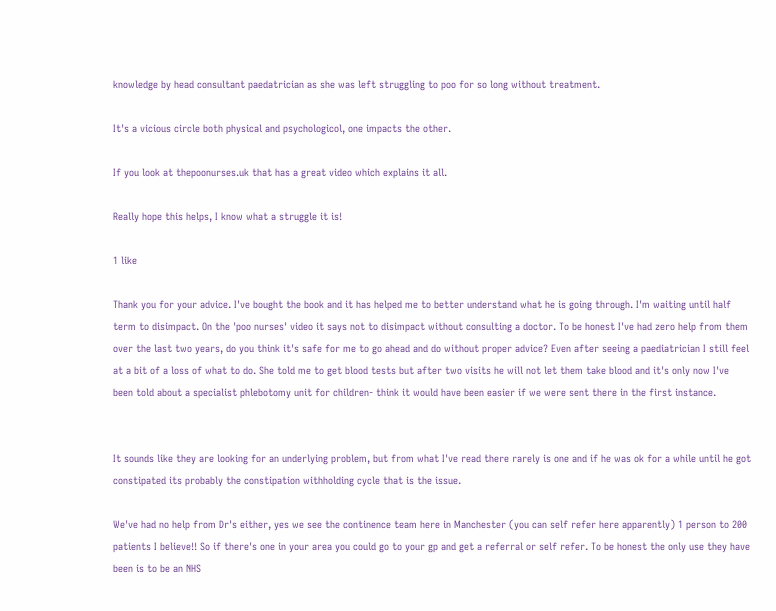knowledge by head consultant paedatrician as she was left struggling to poo for so long without treatment.

It's a vicious circle both physical and psychologicol, one impacts the other.

If you look at thepoonurses.uk that has a great video which explains it all.

Really hope this helps, I know what a struggle it is!

1 like

Thank you for your advice. I've bought the book and it has helped me to better understand what he is going through. I'm waiting until half term to disimpact. On the 'poo nurses' video it says not to disimpact without consulting a doctor. To be honest I've had zero help from them over the last two years, do you think it's safe for me to go ahead and do without proper advice? Even after seeing a paediatrician I still feel at a bit of a loss of what to do. She told me to get blood tests but after two visits he will not let them take blood and it's only now I've been told about a specialist phlebotomy unit for children- think it would have been easier if we were sent there in the first instance.


It sounds like they are looking for an underlying problem, but from what I've read there rarely is one and if he was ok for a while until he got constipated its probably the constipation withholding cycle that is the issue.

We've had no help from Dr's either, yes we see the continence team here in Manchester (you can self refer here apparently) 1 person to 200 patients I believe!! So if there's one in your area you could go to your gp and get a referral or self refer. To be honest the only use they have been is to be an NHS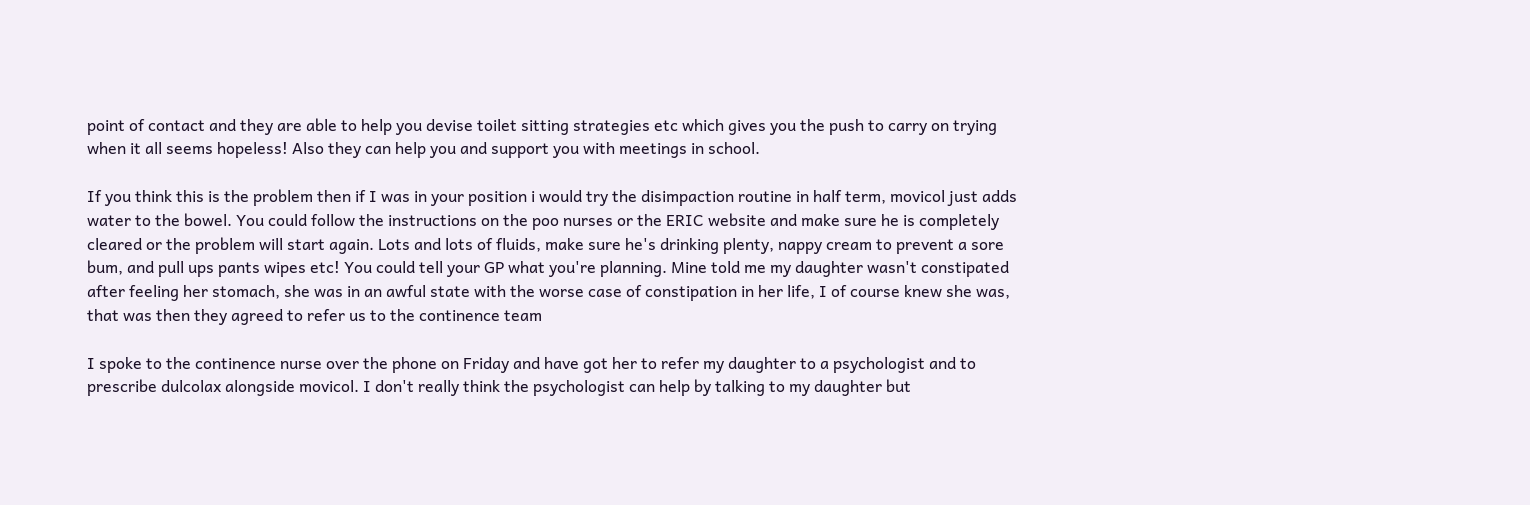point of contact and they are able to help you devise toilet sitting strategies etc which gives you the push to carry on trying when it all seems hopeless! Also they can help you and support you with meetings in school.

If you think this is the problem then if I was in your position i would try the disimpaction routine in half term, movicol just adds water to the bowel. You could follow the instructions on the poo nurses or the ERIC website and make sure he is completely cleared or the problem will start again. Lots and lots of fluids, make sure he's drinking plenty, nappy cream to prevent a sore bum, and pull ups pants wipes etc! You could tell your GP what you're planning. Mine told me my daughter wasn't constipated after feeling her stomach, she was in an awful state with the worse case of constipation in her life, I of course knew she was, that was then they agreed to refer us to the continence team

I spoke to the continence nurse over the phone on Friday and have got her to refer my daughter to a psychologist and to prescribe dulcolax alongside movicol. I don't really think the psychologist can help by talking to my daughter but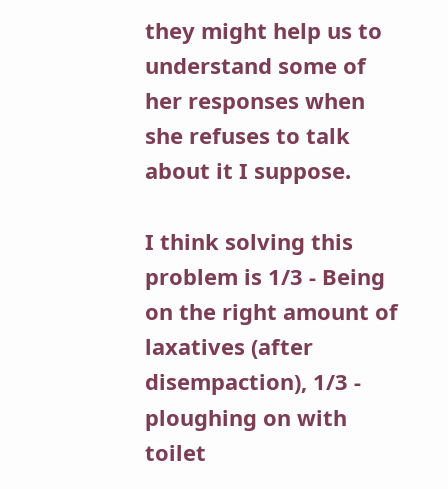they might help us to understand some of her responses when she refuses to talk about it I suppose.

I think solving this problem is 1/3 - Being on the right amount of laxatives (after disempaction), 1/3 - ploughing on with toilet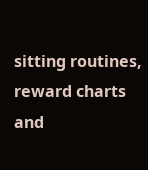sitting routines, reward charts and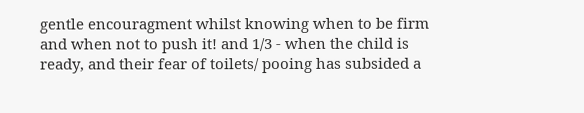gentle encouragment whilst knowing when to be firm and when not to push it! and 1/3 - when the child is ready, and their fear of toilets/ pooing has subsided a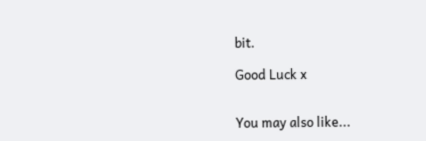bit.

Good Luck x


You may also like...